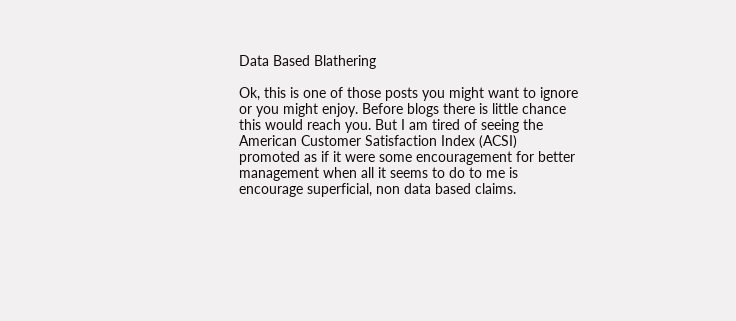Data Based Blathering

Ok, this is one of those posts you might want to ignore or you might enjoy. Before blogs there is little chance this would reach you. But I am tired of seeing the American Customer Satisfaction Index (ACSI) promoted as if it were some encouragement for better management when all it seems to do to me is encourage superficial, non data based claims.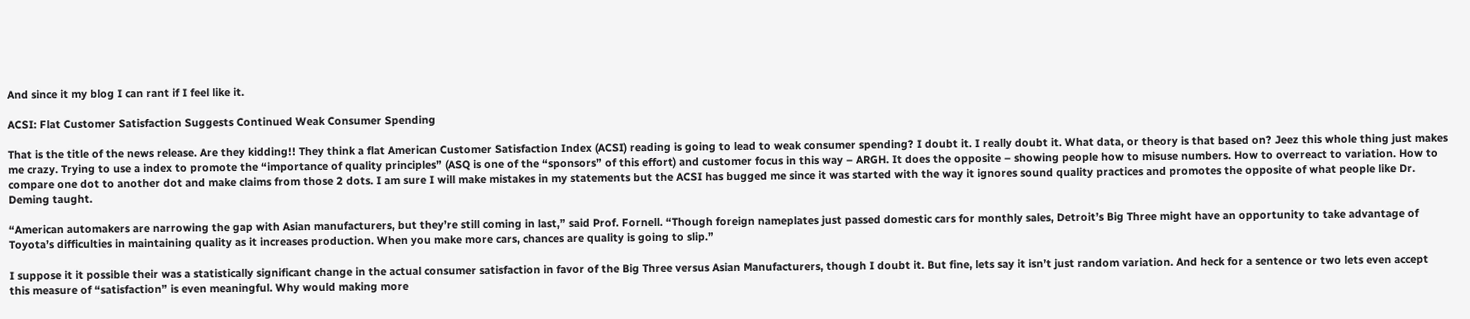And since it my blog I can rant if I feel like it.

ACSI: Flat Customer Satisfaction Suggests Continued Weak Consumer Spending

That is the title of the news release. Are they kidding!! They think a flat American Customer Satisfaction Index (ACSI) reading is going to lead to weak consumer spending? I doubt it. I really doubt it. What data, or theory is that based on? Jeez this whole thing just makes me crazy. Trying to use a index to promote the “importance of quality principles” (ASQ is one of the “sponsors” of this effort) and customer focus in this way – ARGH. It does the opposite – showing people how to misuse numbers. How to overreact to variation. How to compare one dot to another dot and make claims from those 2 dots. I am sure I will make mistakes in my statements but the ACSI has bugged me since it was started with the way it ignores sound quality practices and promotes the opposite of what people like Dr. Deming taught.

“American automakers are narrowing the gap with Asian manufacturers, but they’re still coming in last,” said Prof. Fornell. “Though foreign nameplates just passed domestic cars for monthly sales, Detroit’s Big Three might have an opportunity to take advantage of Toyota’s difficulties in maintaining quality as it increases production. When you make more cars, chances are quality is going to slip.”

I suppose it it possible their was a statistically significant change in the actual consumer satisfaction in favor of the Big Three versus Asian Manufacturers, though I doubt it. But fine, lets say it isn’t just random variation. And heck for a sentence or two lets even accept this measure of “satisfaction” is even meaningful. Why would making more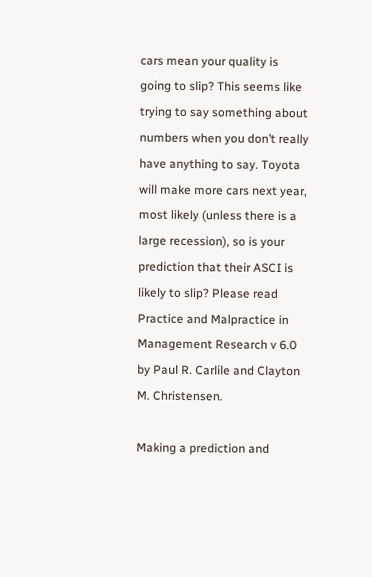cars mean your quality is going to slip? This seems like trying to say something about numbers when you don’t really have anything to say. Toyota will make more cars next year, most likely (unless there is a large recession), so is your prediction that their ASCI is likely to slip? Please read Practice and Malpractice in Management Research v 6.0 by Paul R. Carlile and Clayton M. Christensen.

Making a prediction and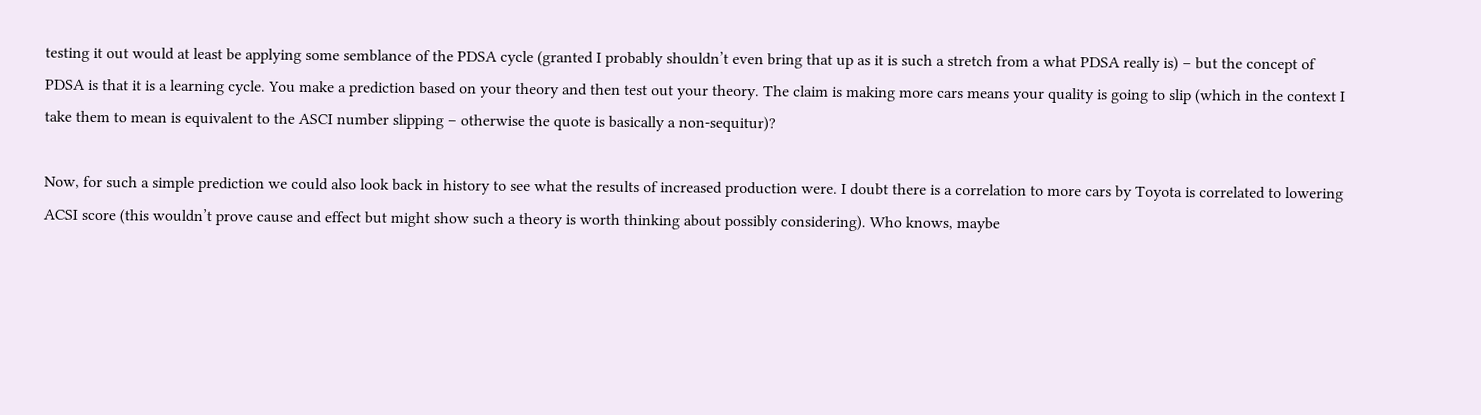testing it out would at least be applying some semblance of the PDSA cycle (granted I probably shouldn’t even bring that up as it is such a stretch from a what PDSA really is) – but the concept of PDSA is that it is a learning cycle. You make a prediction based on your theory and then test out your theory. The claim is making more cars means your quality is going to slip (which in the context I take them to mean is equivalent to the ASCI number slipping – otherwise the quote is basically a non-sequitur)?

Now, for such a simple prediction we could also look back in history to see what the results of increased production were. I doubt there is a correlation to more cars by Toyota is correlated to lowering ACSI score (this wouldn’t prove cause and effect but might show such a theory is worth thinking about possibly considering). Who knows, maybe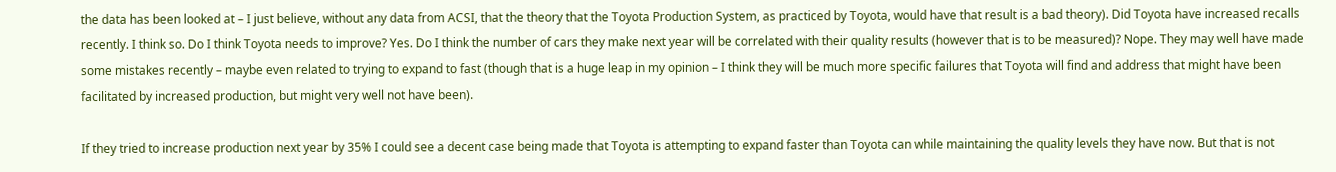the data has been looked at – I just believe, without any data from ACSI, that the theory that the Toyota Production System, as practiced by Toyota, would have that result is a bad theory). Did Toyota have increased recalls recently. I think so. Do I think Toyota needs to improve? Yes. Do I think the number of cars they make next year will be correlated with their quality results (however that is to be measured)? Nope. They may well have made some mistakes recently – maybe even related to trying to expand to fast (though that is a huge leap in my opinion – I think they will be much more specific failures that Toyota will find and address that might have been facilitated by increased production, but might very well not have been).

If they tried to increase production next year by 35% I could see a decent case being made that Toyota is attempting to expand faster than Toyota can while maintaining the quality levels they have now. But that is not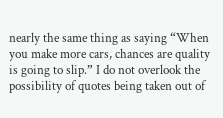nearly the same thing as saying “When you make more cars, chances are quality is going to slip.” I do not overlook the possibility of quotes being taken out of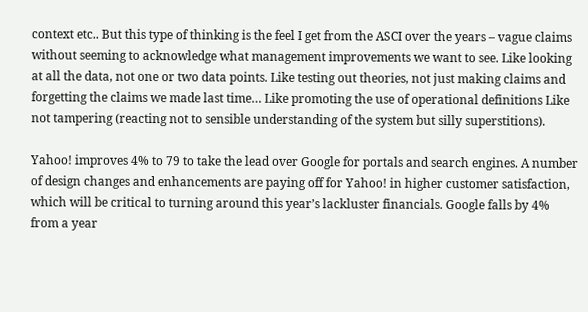context etc.. But this type of thinking is the feel I get from the ASCI over the years – vague claims without seeming to acknowledge what management improvements we want to see. Like looking at all the data, not one or two data points. Like testing out theories, not just making claims and forgetting the claims we made last time… Like promoting the use of operational definitions Like not tampering (reacting not to sensible understanding of the system but silly superstitions).

Yahoo! improves 4% to 79 to take the lead over Google for portals and search engines. A number of design changes and enhancements are paying off for Yahoo! in higher customer satisfaction, which will be critical to turning around this year’s lackluster financials. Google falls by 4% from a year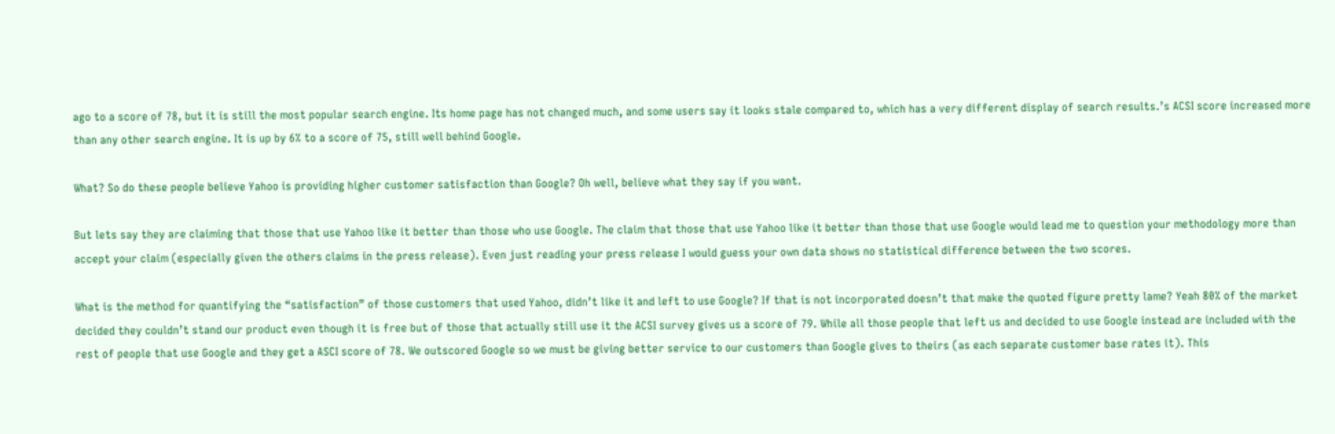ago to a score of 78, but it is still the most popular search engine. Its home page has not changed much, and some users say it looks stale compared to, which has a very different display of search results.’s ACSI score increased more than any other search engine. It is up by 6% to a score of 75, still well behind Google.

What? So do these people believe Yahoo is providing higher customer satisfaction than Google? Oh well, believe what they say if you want.

But lets say they are claiming that those that use Yahoo like it better than those who use Google. The claim that those that use Yahoo like it better than those that use Google would lead me to question your methodology more than accept your claim (especially given the others claims in the press release). Even just reading your press release I would guess your own data shows no statistical difference between the two scores.

What is the method for quantifying the “satisfaction” of those customers that used Yahoo, didn’t like it and left to use Google? If that is not incorporated doesn’t that make the quoted figure pretty lame? Yeah 80% of the market decided they couldn’t stand our product even though it is free but of those that actually still use it the ACSI survey gives us a score of 79. While all those people that left us and decided to use Google instead are included with the rest of people that use Google and they get a ASCI score of 78. We outscored Google so we must be giving better service to our customers than Google gives to theirs (as each separate customer base rates it). This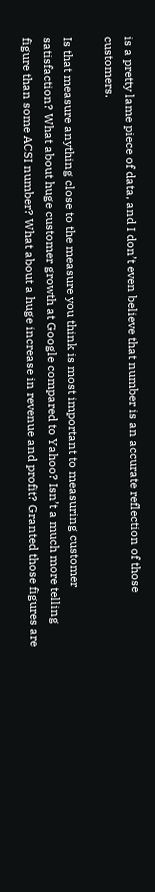is a pretty lame piece of data, and I don’t even believe that number is an accurate reflection of those customers.

Is that measure anything close to the measure you think is most important to measuring customer satisfaction? What about huge customer growth at Google compared to Yahoo? Isn’t a much more telling figure than some ACSI number? What about a huge increase in revenue and profit? Granted those figures are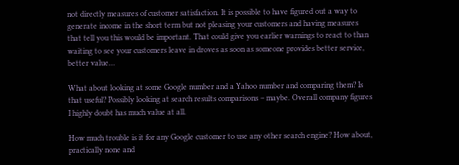not directly measures of customer satisfaction. It is possible to have figured out a way to generate income in the short term but not pleasing your customers and having measures that tell you this would be important. That could give you earlier warnings to react to than waiting to see your customers leave in droves as soon as someone provides better service, better value…

What about looking at some Google number and a Yahoo number and comparing them? Is that useful? Possibly looking at search results comparisons – maybe. Overall company figures I highly doubt has much value at all.

How much trouble is it for any Google customer to use any other search engine? How about, practically none and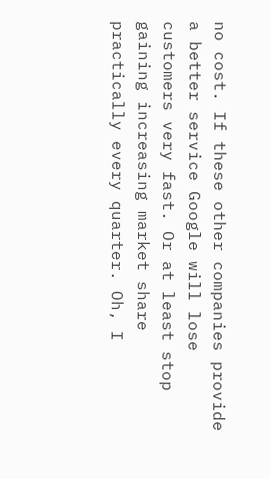no cost. If these other companies provide a better service Google will lose customers very fast. Or at least stop gaining increasing market share practically every quarter. Oh, I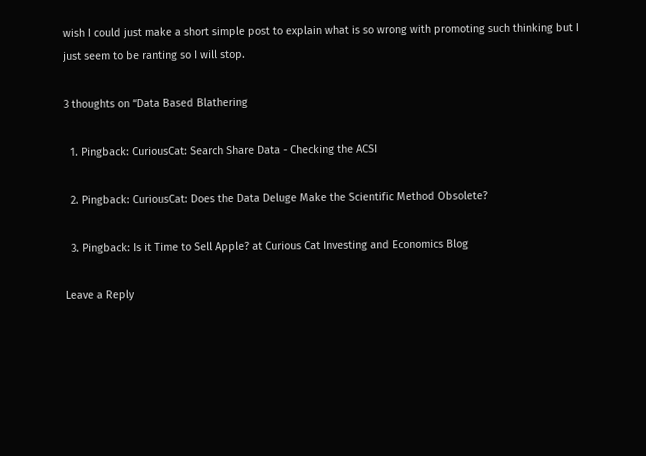wish I could just make a short simple post to explain what is so wrong with promoting such thinking but I just seem to be ranting so I will stop.

3 thoughts on “Data Based Blathering

  1. Pingback: CuriousCat: Search Share Data - Checking the ACSI

  2. Pingback: CuriousCat: Does the Data Deluge Make the Scientific Method Obsolete?

  3. Pingback: Is it Time to Sell Apple? at Curious Cat Investing and Economics Blog

Leave a Reply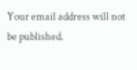Your email address will not be published.